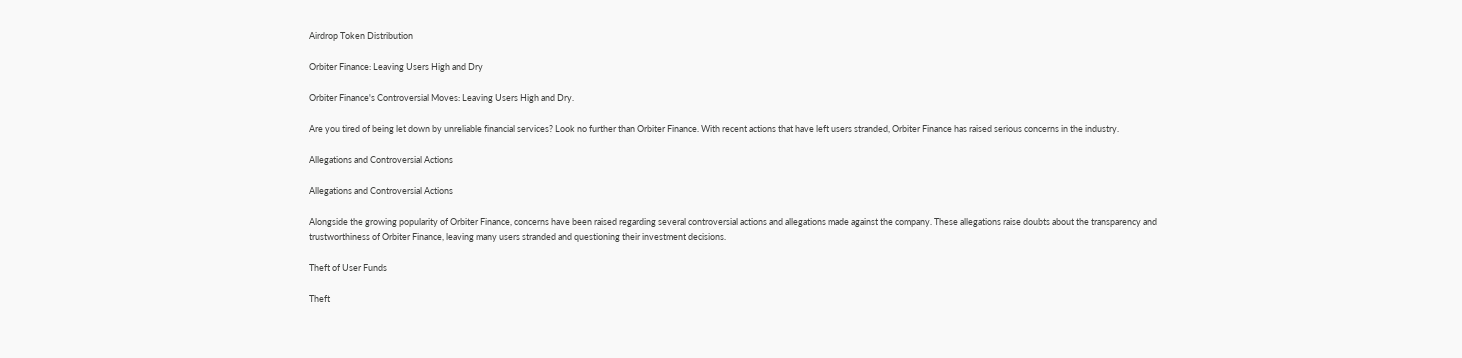Airdrop Token Distribution

Orbiter Finance: Leaving Users High and Dry

Orbiter Finance's Controversial Moves: Leaving Users High and Dry.

Are you tired of being let down by unreliable financial services? Look no further than Orbiter Finance. With recent actions that have left users stranded, Orbiter Finance has raised serious concerns in the industry.

Allegations and Controversial Actions

Allegations and Controversial Actions

Alongside the growing popularity of Orbiter Finance, concerns have been raised regarding several controversial actions and allegations made against the company. These allegations raise doubts about the transparency and trustworthiness of Orbiter Finance, leaving many users stranded and questioning their investment decisions.

Theft of User Funds

Theft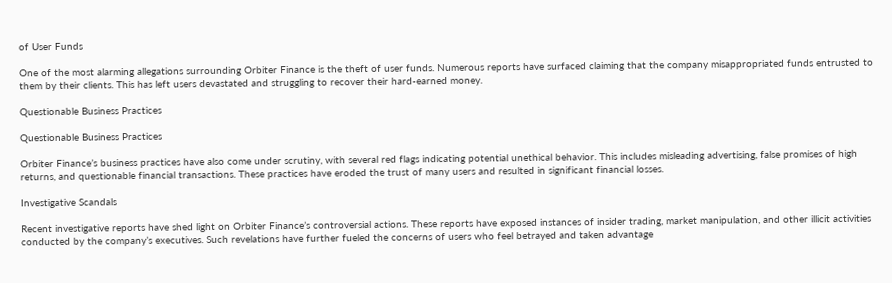of User Funds

One of the most alarming allegations surrounding Orbiter Finance is the theft of user funds. Numerous reports have surfaced claiming that the company misappropriated funds entrusted to them by their clients. This has left users devastated and struggling to recover their hard-earned money.

Questionable Business Practices

Questionable Business Practices

Orbiter Finance’s business practices have also come under scrutiny, with several red flags indicating potential unethical behavior. This includes misleading advertising, false promises of high returns, and questionable financial transactions. These practices have eroded the trust of many users and resulted in significant financial losses.

Investigative Scandals

Recent investigative reports have shed light on Orbiter Finance’s controversial actions. These reports have exposed instances of insider trading, market manipulation, and other illicit activities conducted by the company’s executives. Such revelations have further fueled the concerns of users who feel betrayed and taken advantage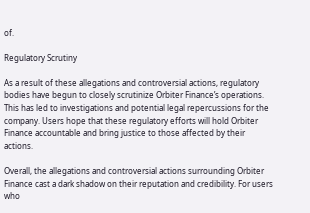of.

Regulatory Scrutiny

As a result of these allegations and controversial actions, regulatory bodies have begun to closely scrutinize Orbiter Finance’s operations. This has led to investigations and potential legal repercussions for the company. Users hope that these regulatory efforts will hold Orbiter Finance accountable and bring justice to those affected by their actions.

Overall, the allegations and controversial actions surrounding Orbiter Finance cast a dark shadow on their reputation and credibility. For users who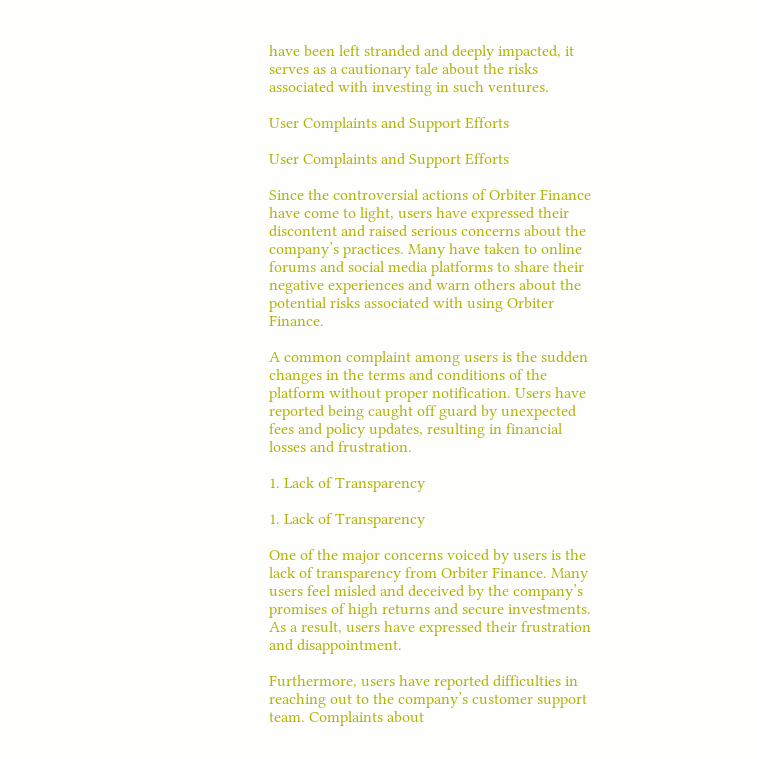have been left stranded and deeply impacted, it serves as a cautionary tale about the risks associated with investing in such ventures.

User Complaints and Support Efforts

User Complaints and Support Efforts

Since the controversial actions of Orbiter Finance have come to light, users have expressed their discontent and raised serious concerns about the company’s practices. Many have taken to online forums and social media platforms to share their negative experiences and warn others about the potential risks associated with using Orbiter Finance.

A common complaint among users is the sudden changes in the terms and conditions of the platform without proper notification. Users have reported being caught off guard by unexpected fees and policy updates, resulting in financial losses and frustration.

1. Lack of Transparency

1. Lack of Transparency

One of the major concerns voiced by users is the lack of transparency from Orbiter Finance. Many users feel misled and deceived by the company’s promises of high returns and secure investments. As a result, users have expressed their frustration and disappointment.

Furthermore, users have reported difficulties in reaching out to the company’s customer support team. Complaints about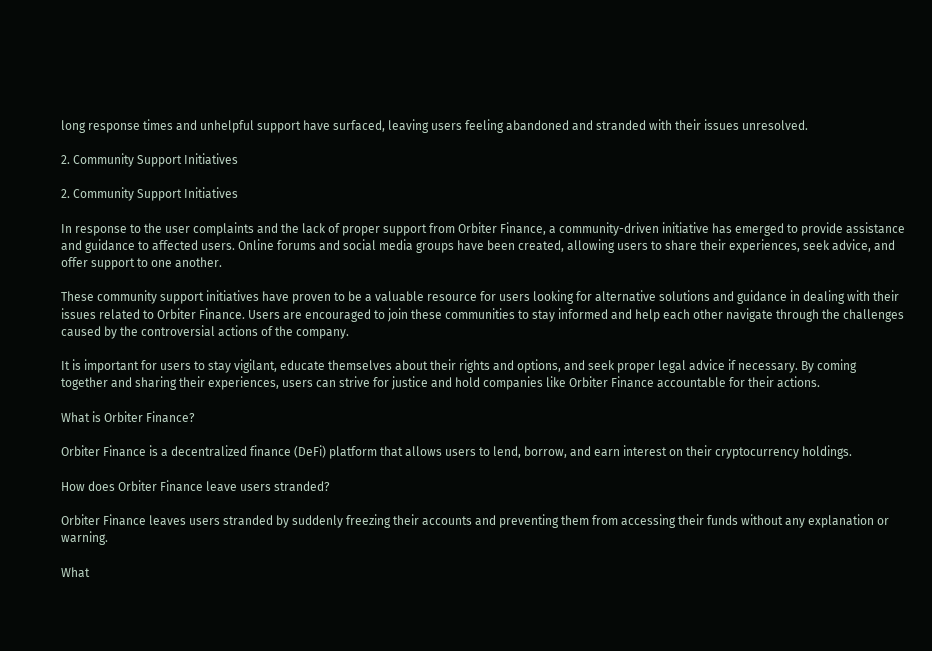long response times and unhelpful support have surfaced, leaving users feeling abandoned and stranded with their issues unresolved.

2. Community Support Initiatives

2. Community Support Initiatives

In response to the user complaints and the lack of proper support from Orbiter Finance, a community-driven initiative has emerged to provide assistance and guidance to affected users. Online forums and social media groups have been created, allowing users to share their experiences, seek advice, and offer support to one another.

These community support initiatives have proven to be a valuable resource for users looking for alternative solutions and guidance in dealing with their issues related to Orbiter Finance. Users are encouraged to join these communities to stay informed and help each other navigate through the challenges caused by the controversial actions of the company.

It is important for users to stay vigilant, educate themselves about their rights and options, and seek proper legal advice if necessary. By coming together and sharing their experiences, users can strive for justice and hold companies like Orbiter Finance accountable for their actions.

What is Orbiter Finance?

Orbiter Finance is a decentralized finance (DeFi) platform that allows users to lend, borrow, and earn interest on their cryptocurrency holdings.

How does Orbiter Finance leave users stranded?

Orbiter Finance leaves users stranded by suddenly freezing their accounts and preventing them from accessing their funds without any explanation or warning.

What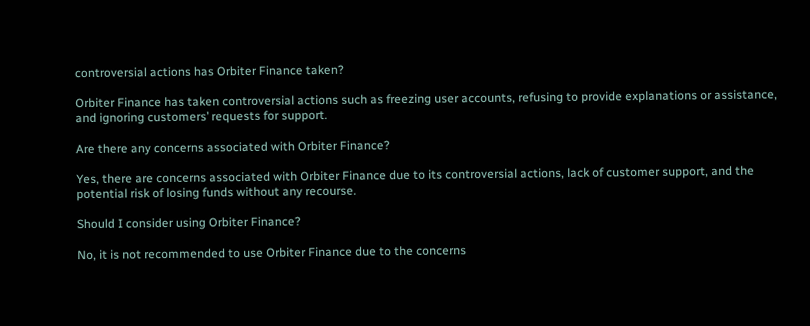controversial actions has Orbiter Finance taken?

Orbiter Finance has taken controversial actions such as freezing user accounts, refusing to provide explanations or assistance, and ignoring customers’ requests for support.

Are there any concerns associated with Orbiter Finance?

Yes, there are concerns associated with Orbiter Finance due to its controversial actions, lack of customer support, and the potential risk of losing funds without any recourse.

Should I consider using Orbiter Finance?

No, it is not recommended to use Orbiter Finance due to the concerns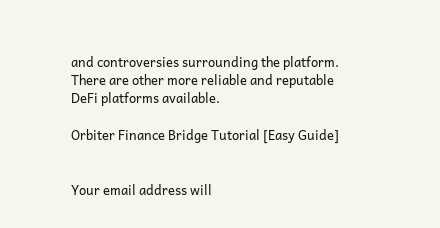and controversies surrounding the platform. There are other more reliable and reputable DeFi platforms available.

Orbiter Finance Bridge Tutorial [Easy Guide]


Your email address will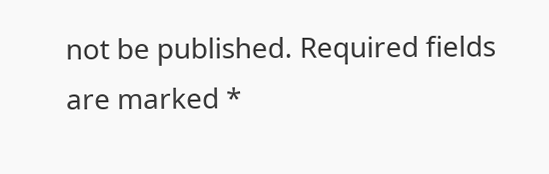not be published. Required fields are marked *